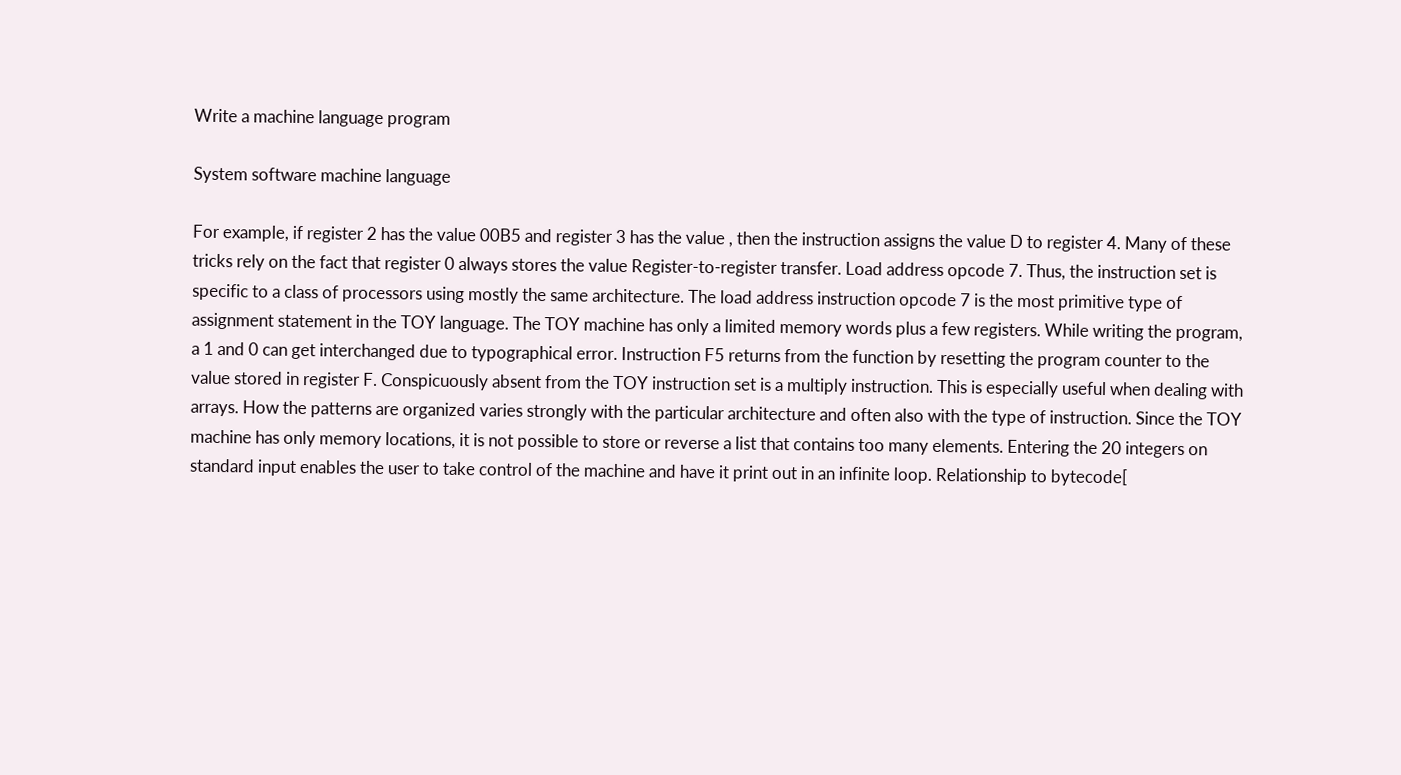Write a machine language program

System software machine language

For example, if register 2 has the value 00B5 and register 3 has the value , then the instruction assigns the value D to register 4. Many of these tricks rely on the fact that register 0 always stores the value Register-to-register transfer. Load address opcode 7. Thus, the instruction set is specific to a class of processors using mostly the same architecture. The load address instruction opcode 7 is the most primitive type of assignment statement in the TOY language. The TOY machine has only a limited memory words plus a few registers. While writing the program, a 1 and 0 can get interchanged due to typographical error. Instruction F5 returns from the function by resetting the program counter to the value stored in register F. Conspicuously absent from the TOY instruction set is a multiply instruction. This is especially useful when dealing with arrays. How the patterns are organized varies strongly with the particular architecture and often also with the type of instruction. Since the TOY machine has only memory locations, it is not possible to store or reverse a list that contains too many elements. Entering the 20 integers on standard input enables the user to take control of the machine and have it print out in an infinite loop. Relationship to bytecode[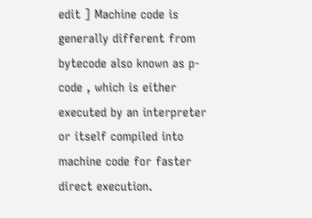edit ] Machine code is generally different from bytecode also known as p-code , which is either executed by an interpreter or itself compiled into machine code for faster direct execution.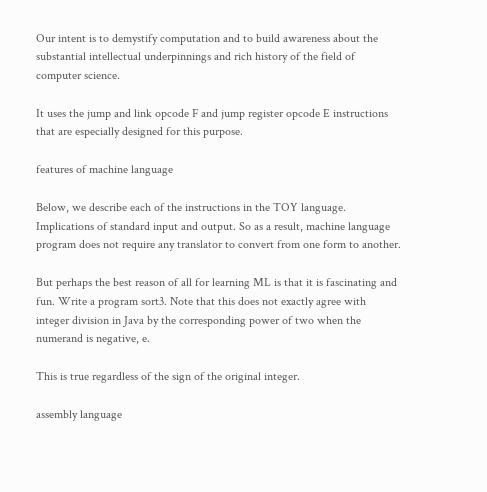Our intent is to demystify computation and to build awareness about the substantial intellectual underpinnings and rich history of the field of computer science.

It uses the jump and link opcode F and jump register opcode E instructions that are especially designed for this purpose.

features of machine language

Below, we describe each of the instructions in the TOY language. Implications of standard input and output. So as a result, machine language program does not require any translator to convert from one form to another.

But perhaps the best reason of all for learning ML is that it is fascinating and fun. Write a program sort3. Note that this does not exactly agree with integer division in Java by the corresponding power of two when the numerand is negative, e.

This is true regardless of the sign of the original integer.

assembly language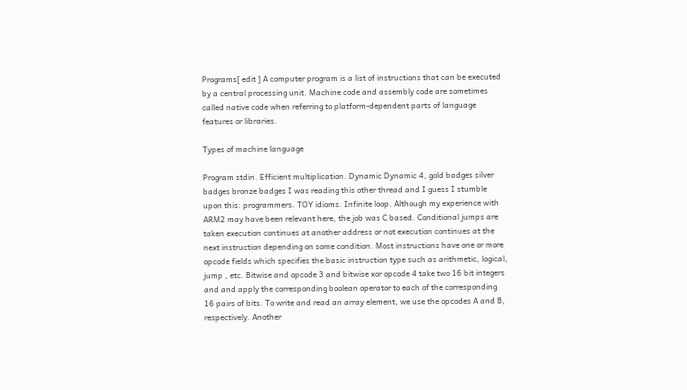Programs[ edit ] A computer program is a list of instructions that can be executed by a central processing unit. Machine code and assembly code are sometimes called native code when referring to platform-dependent parts of language features or libraries.

Types of machine language

Program stdin. Efficient multiplication. Dynamic Dynamic 4, gold badges silver badges bronze badges I was reading this other thread and I guess I stumble upon this: programmers. TOY idioms. Infinite loop. Although my experience with ARM2 may have been relevant here, the job was C based. Conditional jumps are taken execution continues at another address or not execution continues at the next instruction depending on some condition. Most instructions have one or more opcode fields which specifies the basic instruction type such as arithmetic, logical, jump , etc. Bitwise and opcode 3 and bitwise xor opcode 4 take two 16 bit integers and and apply the corresponding boolean operator to each of the corresponding 16 pairs of bits. To write and read an array element, we use the opcodes A and B, respectively. Another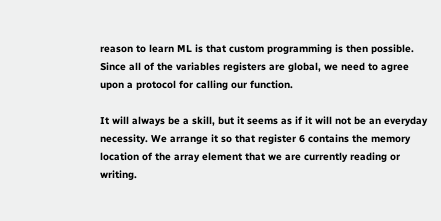reason to learn ML is that custom programming is then possible. Since all of the variables registers are global, we need to agree upon a protocol for calling our function.

It will always be a skill, but it seems as if it will not be an everyday necessity. We arrange it so that register 6 contains the memory location of the array element that we are currently reading or writing.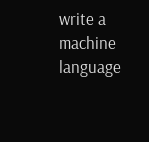write a machine language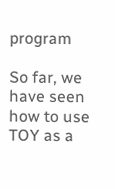program

So far, we have seen how to use TOY as a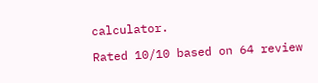calculator.

Rated 10/10 based on 64 review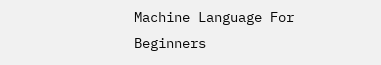Machine Language For Beginners